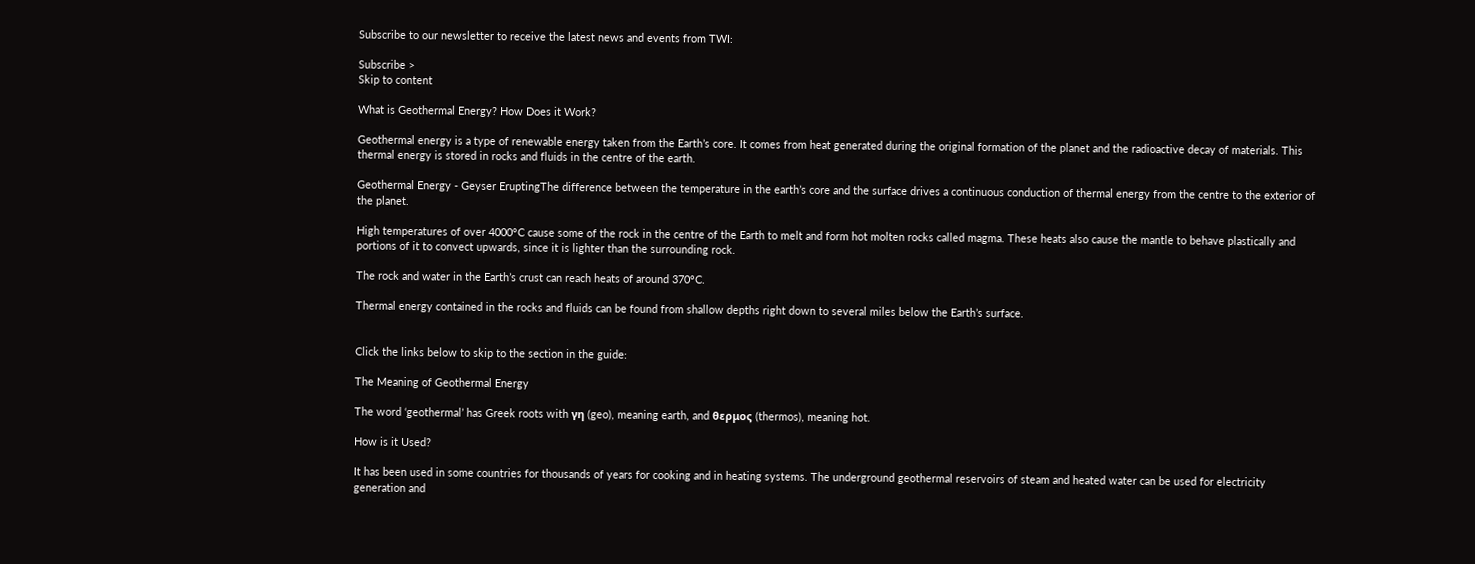Subscribe to our newsletter to receive the latest news and events from TWI:

Subscribe >
Skip to content

What is Geothermal Energy? How Does it Work?

Geothermal energy is a type of renewable energy taken from the Earth’s core. It comes from heat generated during the original formation of the planet and the radioactive decay of materials. This thermal energy is stored in rocks and fluids in the centre of the earth.

Geothermal Energy - Geyser EruptingThe difference between the temperature in the earth’s core and the surface drives a continuous conduction of thermal energy from the centre to the exterior of the planet.

High temperatures of over 4000°C cause some of the rock in the centre of the Earth to melt and form hot molten rocks called magma. These heats also cause the mantle to behave plastically and portions of it to convect upwards, since it is lighter than the surrounding rock.

The rock and water in the Earth’s crust can reach heats of around 370°C.

Thermal energy contained in the rocks and fluids can be found from shallow depths right down to several miles below the Earth’s surface.


Click the links below to skip to the section in the guide:

The Meaning of Geothermal Energy

The word ‘geothermal’ has Greek roots with γη (geo), meaning earth, and θερμος (thermos), meaning hot.

How is it Used?

It has been used in some countries for thousands of years for cooking and in heating systems. The underground geothermal reservoirs of steam and heated water can be used for electricity generation and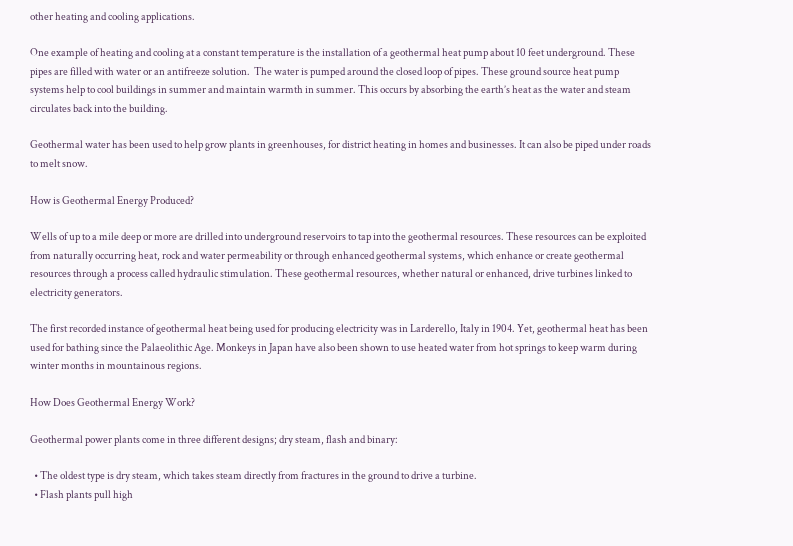other heating and cooling applications.

One example of heating and cooling at a constant temperature is the installation of a geothermal heat pump about 10 feet underground. These pipes are filled with water or an antifreeze solution.  The water is pumped around the closed loop of pipes. These ground source heat pump systems help to cool buildings in summer and maintain warmth in summer. This occurs by absorbing the earth’s heat as the water and steam circulates back into the building.

Geothermal water has been used to help grow plants in greenhouses, for district heating in homes and businesses. It can also be piped under roads to melt snow.

How is Geothermal Energy Produced?

Wells of up to a mile deep or more are drilled into underground reservoirs to tap into the geothermal resources. These resources can be exploited from naturally occurring heat, rock and water permeability or through enhanced geothermal systems, which enhance or create geothermal resources through a process called hydraulic stimulation. These geothermal resources, whether natural or enhanced, drive turbines linked to electricity generators.

The first recorded instance of geothermal heat being used for producing electricity was in Larderello, Italy in 1904. Yet, geothermal heat has been used for bathing since the Palaeolithic Age. Monkeys in Japan have also been shown to use heated water from hot springs to keep warm during winter months in mountainous regions.

How Does Geothermal Energy Work?

Geothermal power plants come in three different designs; dry steam, flash and binary:

  • The oldest type is dry steam, which takes steam directly from fractures in the ground to drive a turbine.
  • Flash plants pull high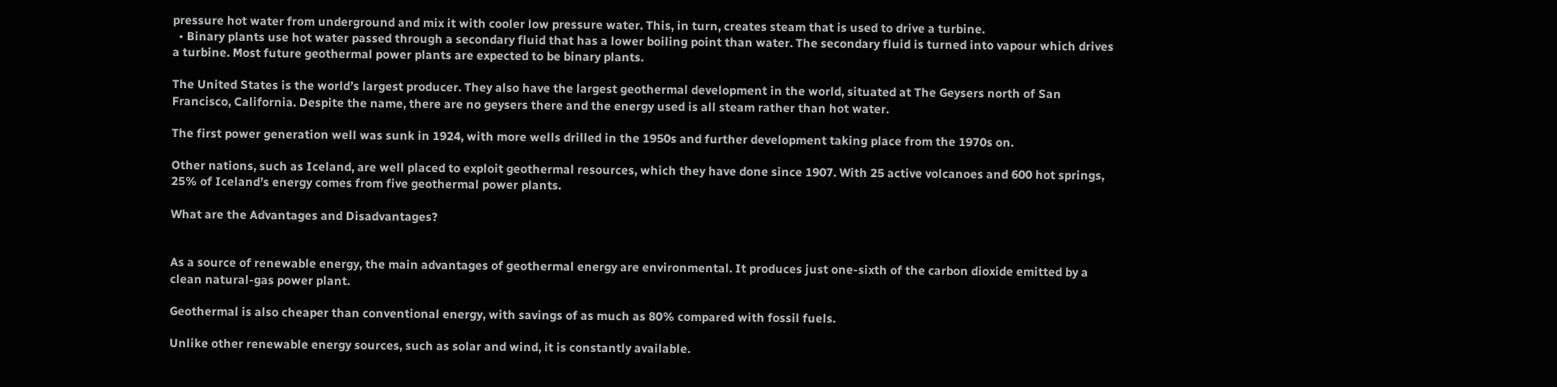pressure hot water from underground and mix it with cooler low pressure water. This, in turn, creates steam that is used to drive a turbine.
  • Binary plants use hot water passed through a secondary fluid that has a lower boiling point than water. The secondary fluid is turned into vapour which drives a turbine. Most future geothermal power plants are expected to be binary plants.

The United States is the world’s largest producer. They also have the largest geothermal development in the world, situated at The Geysers north of San Francisco, California. Despite the name, there are no geysers there and the energy used is all steam rather than hot water.

The first power generation well was sunk in 1924, with more wells drilled in the 1950s and further development taking place from the 1970s on.

Other nations, such as Iceland, are well placed to exploit geothermal resources, which they have done since 1907. With 25 active volcanoes and 600 hot springs, 25% of Iceland’s energy comes from five geothermal power plants.

What are the Advantages and Disadvantages?


As a source of renewable energy, the main advantages of geothermal energy are environmental. It produces just one-sixth of the carbon dioxide emitted by a clean natural-gas power plant.

Geothermal is also cheaper than conventional energy, with savings of as much as 80% compared with fossil fuels.

Unlike other renewable energy sources, such as solar and wind, it is constantly available.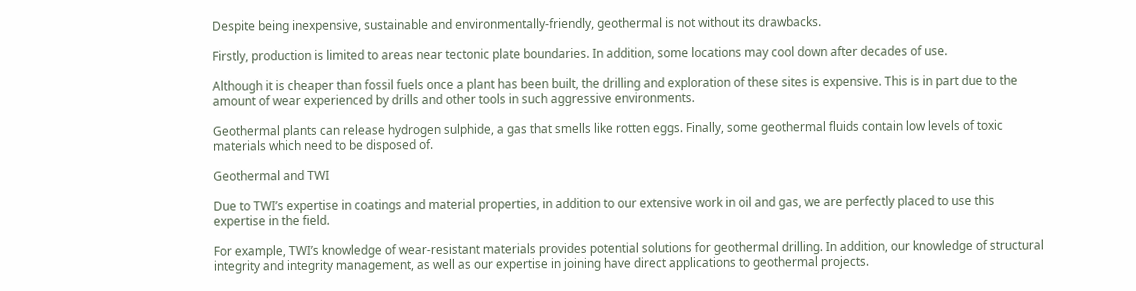Despite being inexpensive, sustainable and environmentally-friendly, geothermal is not without its drawbacks.

Firstly, production is limited to areas near tectonic plate boundaries. In addition, some locations may cool down after decades of use.

Although it is cheaper than fossil fuels once a plant has been built, the drilling and exploration of these sites is expensive. This is in part due to the amount of wear experienced by drills and other tools in such aggressive environments.

Geothermal plants can release hydrogen sulphide, a gas that smells like rotten eggs. Finally, some geothermal fluids contain low levels of toxic materials which need to be disposed of.

Geothermal and TWI

Due to TWI’s expertise in coatings and material properties, in addition to our extensive work in oil and gas, we are perfectly placed to use this expertise in the field.

For example, TWI’s knowledge of wear-resistant materials provides potential solutions for geothermal drilling. In addition, our knowledge of structural integrity and integrity management, as well as our expertise in joining have direct applications to geothermal projects.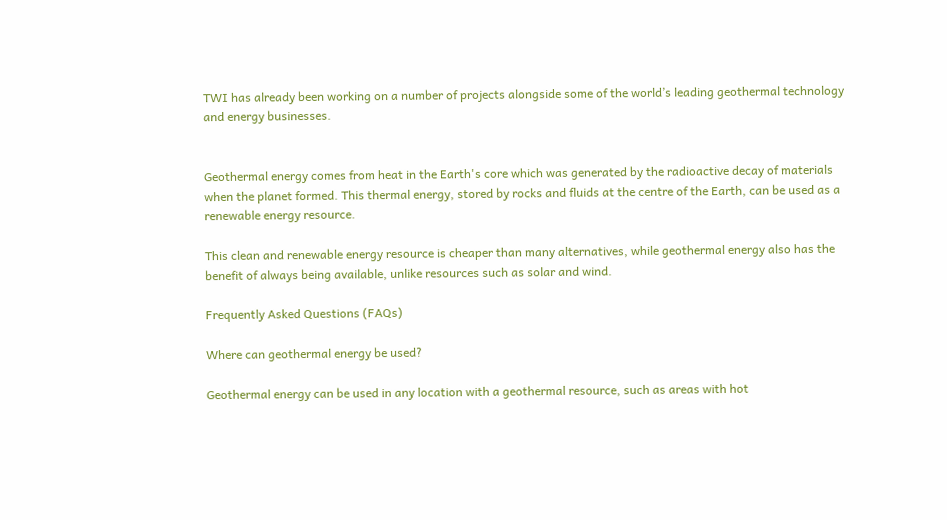TWI has already been working on a number of projects alongside some of the world’s leading geothermal technology and energy businesses.


Geothermal energy comes from heat in the Earth's core which was generated by the radioactive decay of materials when the planet formed. This thermal energy, stored by rocks and fluids at the centre of the Earth, can be used as a renewable energy resource.

This clean and renewable energy resource is cheaper than many alternatives, while geothermal energy also has the benefit of always being available, unlike resources such as solar and wind.

Frequently Asked Questions (FAQs)

Where can geothermal energy be used?

Geothermal energy can be used in any location with a geothermal resource, such as areas with hot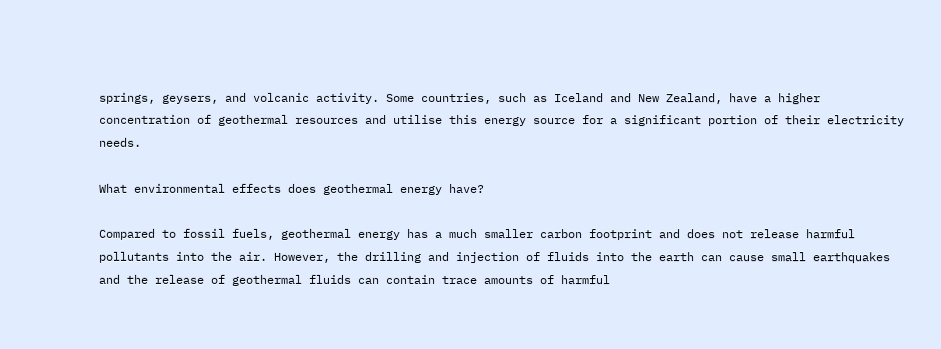springs, geysers, and volcanic activity. Some countries, such as Iceland and New Zealand, have a higher concentration of geothermal resources and utilise this energy source for a significant portion of their electricity needs.

What environmental effects does geothermal energy have?

Compared to fossil fuels, geothermal energy has a much smaller carbon footprint and does not release harmful pollutants into the air. However, the drilling and injection of fluids into the earth can cause small earthquakes and the release of geothermal fluids can contain trace amounts of harmful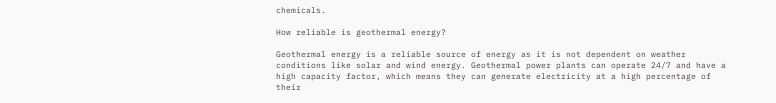chemicals.

How reliable is geothermal energy?

Geothermal energy is a reliable source of energy as it is not dependent on weather conditions like solar and wind energy. Geothermal power plants can operate 24/7 and have a high capacity factor, which means they can generate electricity at a high percentage of their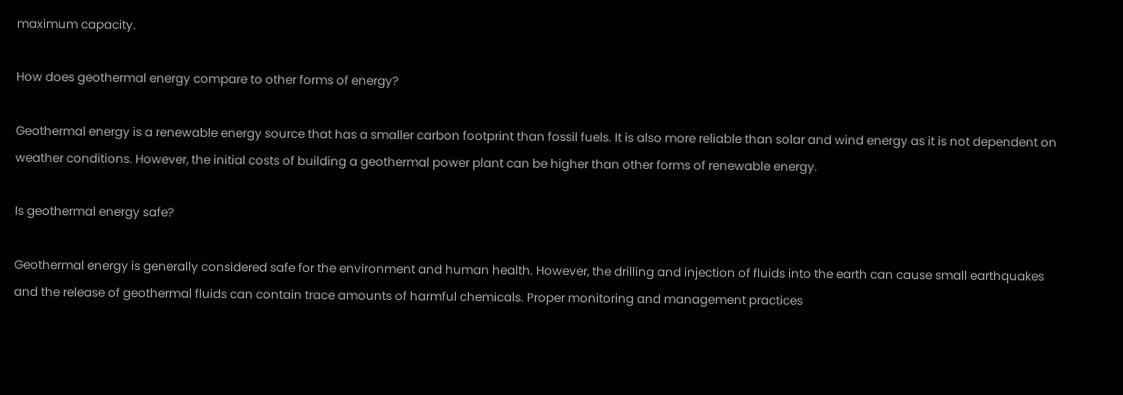maximum capacity.

How does geothermal energy compare to other forms of energy?

Geothermal energy is a renewable energy source that has a smaller carbon footprint than fossil fuels. It is also more reliable than solar and wind energy as it is not dependent on weather conditions. However, the initial costs of building a geothermal power plant can be higher than other forms of renewable energy.

Is geothermal energy safe?

Geothermal energy is generally considered safe for the environment and human health. However, the drilling and injection of fluids into the earth can cause small earthquakes and the release of geothermal fluids can contain trace amounts of harmful chemicals. Proper monitoring and management practices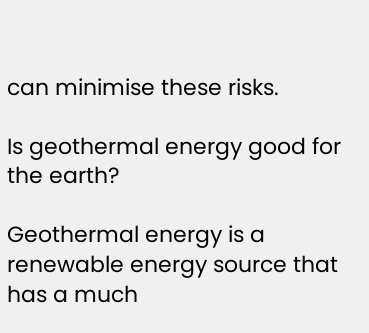can minimise these risks.

Is geothermal energy good for the earth?

Geothermal energy is a renewable energy source that has a much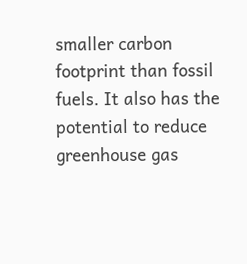smaller carbon footprint than fossil fuels. It also has the potential to reduce greenhouse gas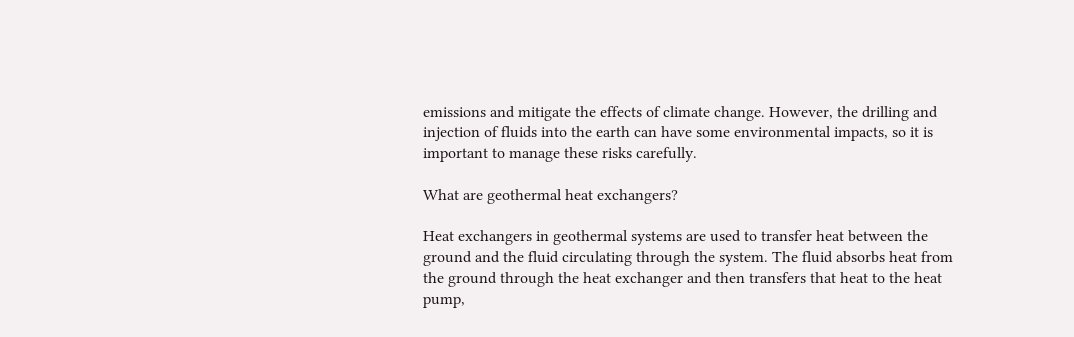emissions and mitigate the effects of climate change. However, the drilling and injection of fluids into the earth can have some environmental impacts, so it is important to manage these risks carefully.

What are geothermal heat exchangers?

Heat exchangers in geothermal systems are used to transfer heat between the ground and the fluid circulating through the system. The fluid absorbs heat from the ground through the heat exchanger and then transfers that heat to the heat pump,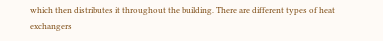which then distributes it throughout the building. There are different types of heat exchangers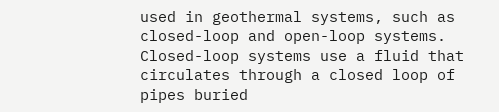used in geothermal systems, such as closed-loop and open-loop systems. Closed-loop systems use a fluid that circulates through a closed loop of pipes buried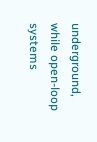underground, while open-loop systems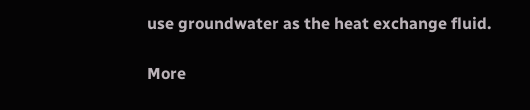use groundwater as the heat exchange fluid.

More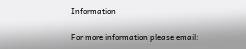Information

For more information please email: